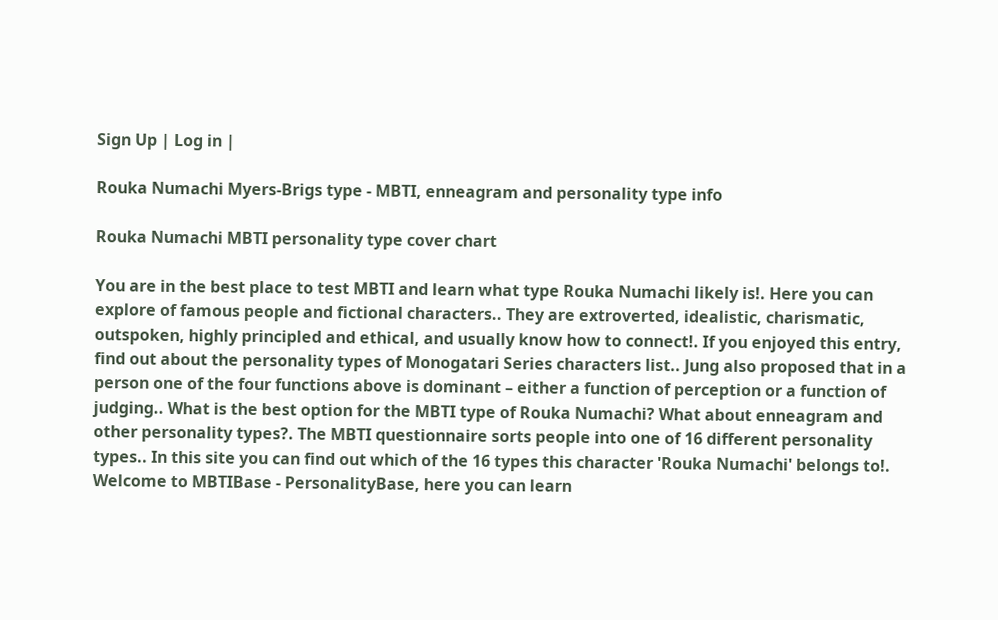Sign Up | Log in |

Rouka Numachi Myers-Brigs type - MBTI, enneagram and personality type info

Rouka Numachi MBTI personality type cover chart

You are in the best place to test MBTI and learn what type Rouka Numachi likely is!. Here you can explore of famous people and fictional characters.. They are extroverted, idealistic, charismatic, outspoken, highly principled and ethical, and usually know how to connect!. If you enjoyed this entry, find out about the personality types of Monogatari Series characters list.. Jung also proposed that in a person one of the four functions above is dominant – either a function of perception or a function of judging.. What is the best option for the MBTI type of Rouka Numachi? What about enneagram and other personality types?. The MBTI questionnaire sorts people into one of 16 different personality types.. In this site you can find out which of the 16 types this character 'Rouka Numachi' belongs to!. Welcome to MBTIBase - PersonalityBase, here you can learn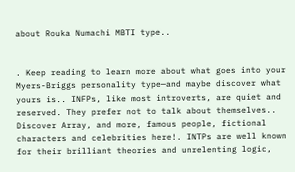about Rouka Numachi MBTI type..


. Keep reading to learn more about what goes into your Myers-Briggs personality type—and maybe discover what yours is.. INFPs, like most introverts, are quiet and reserved. They prefer not to talk about themselves.. Discover Array, and more, famous people, fictional characters and celebrities here!. INTPs are well known for their brilliant theories and unrelenting logic,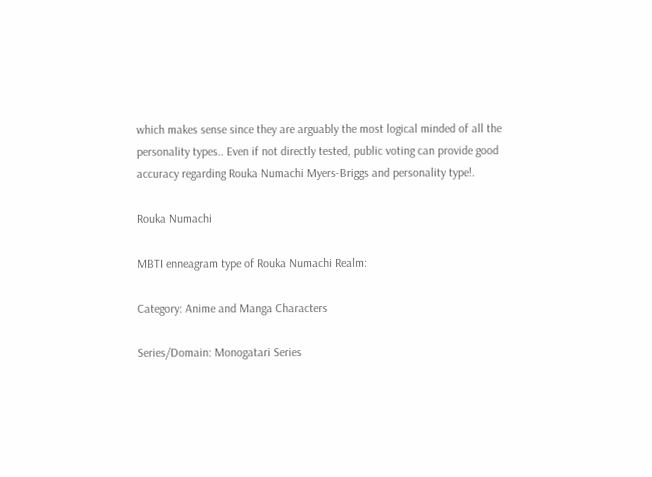which makes sense since they are arguably the most logical minded of all the personality types.. Even if not directly tested, public voting can provide good accuracy regarding Rouka Numachi Myers-Briggs and personality type!.

Rouka Numachi

MBTI enneagram type of Rouka Numachi Realm:

Category: Anime and Manga Characters

Series/Domain: Monogatari Series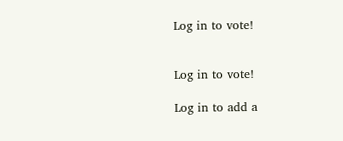Log in to vote!


Log in to vote!

Log in to add a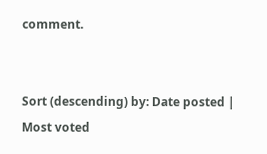comment.


Sort (descending) by: Date posted | Most voted